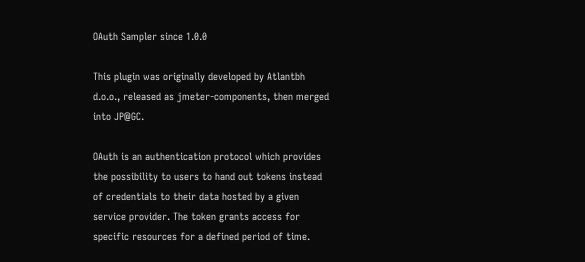OAuth Sampler since 1.0.0

This plugin was originally developed by Atlantbh d.o.o., released as jmeter-components, then merged into JP@GC.

OAuth is an authentication protocol which provides the possibility to users to hand out tokens instead of credentials to their data hosted by a given service provider. The token grants access for specific resources for a defined period of time.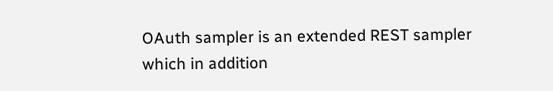OAuth sampler is an extended REST sampler which in addition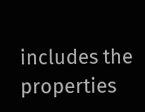includes the properties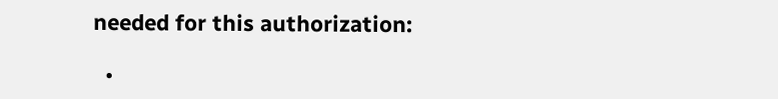needed for this authorization:

  •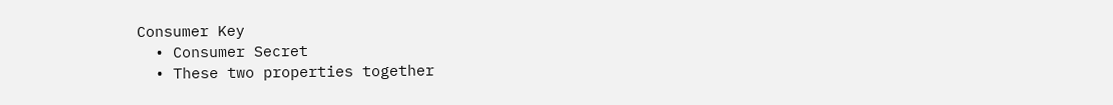Consumer Key
  • Consumer Secret
  • These two properties together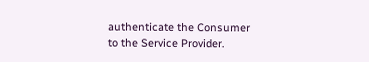authenticate the Consumer to the Service Provider.